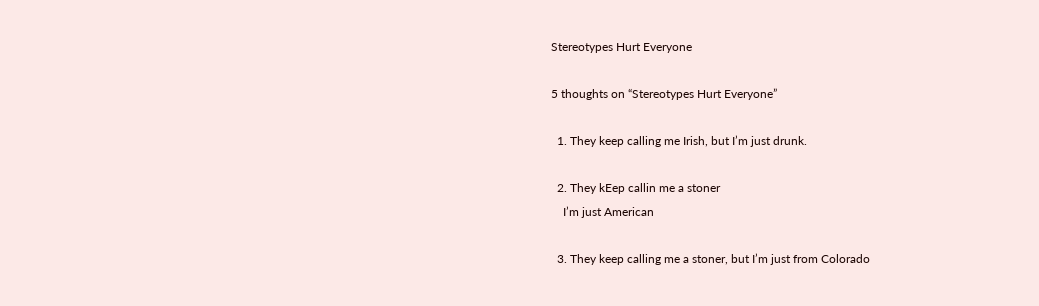Stereotypes Hurt Everyone

5 thoughts on “Stereotypes Hurt Everyone”

  1. They keep calling me Irish, but I’m just drunk.

  2. They kEep callin me a stoner
    I’m just American

  3. They keep calling me a stoner, but I’m just from Colorado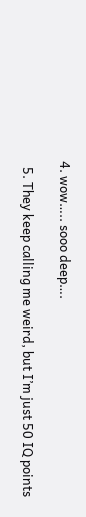4. wow….. sooo deep….

  5. They keep calling me weird, but I’m just 50 IQ points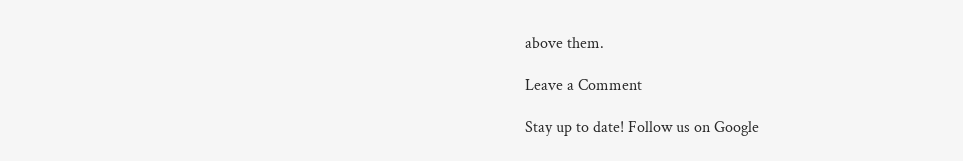above them.

Leave a Comment

Stay up to date! Follow us on Google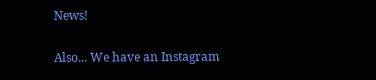News!

Also... We have an Instagram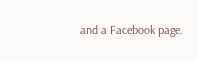and a Facebook page.